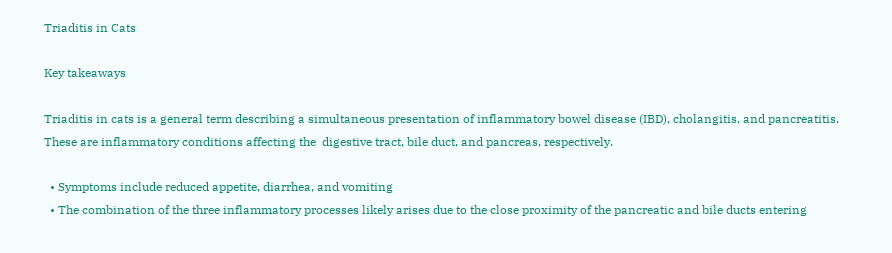Triaditis in Cats

Key takeaways

Triaditis in cats is a general term describing a simultaneous presentation of inflammatory bowel disease (IBD), cholangitis, and pancreatitis. These are inflammatory conditions affecting the  digestive tract, bile duct, and pancreas, respectively.

  • Symptoms include reduced appetite, diarrhea, and vomiting
  • The combination of the three inflammatory processes likely arises due to the close proximity of the pancreatic and bile ducts entering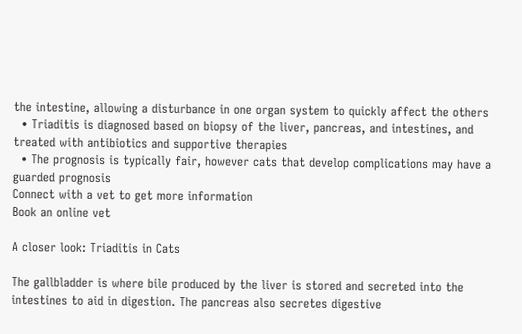the intestine, allowing a disturbance in one organ system to quickly affect the others
  • Triaditis is diagnosed based on biopsy of the liver, pancreas, and intestines, and treated with antibiotics and supportive therapies
  • The prognosis is typically fair, however cats that develop complications may have a guarded prognosis
Connect with a vet to get more information
Book an online vet

A closer look: Triaditis in Cats

The gallbladder is where bile produced by the liver is stored and secreted into the intestines to aid in digestion. The pancreas also secretes digestive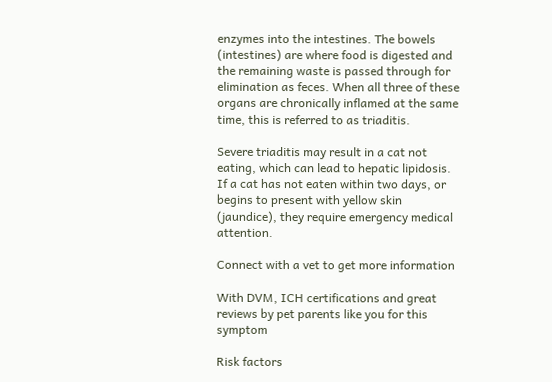enzymes into the intestines. The bowels (intestines) are where food is digested and the remaining waste is passed through for elimination as feces. When all three of these organs are chronically inflamed at the same time, this is referred to as triaditis.

Severe triaditis may result in a cat not eating, which can lead to hepatic lipidosis. If a cat has not eaten within two days, or begins to present with yellow skin (jaundice), they require emergency medical attention.

Connect with a vet to get more information

With DVM, ICH certifications and great reviews by pet parents like you for this symptom

Risk factors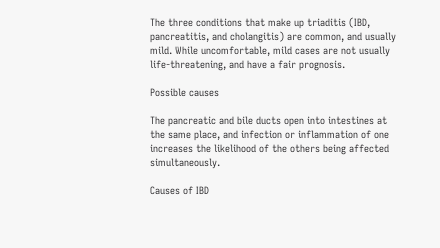The three conditions that make up triaditis (IBD, pancreatitis, and cholangitis) are common, and usually mild. While uncomfortable, mild cases are not usually life-threatening, and have a fair prognosis.

Possible causes

The pancreatic and bile ducts open into intestines at the same place, and infection or inflammation of one increases the likelihood of the others being affected simultaneously.

Causes of IBD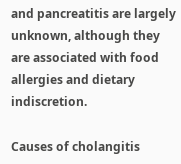and pancreatitis are largely unknown, although they are associated with food allergies and dietary indiscretion.

Causes of cholangitis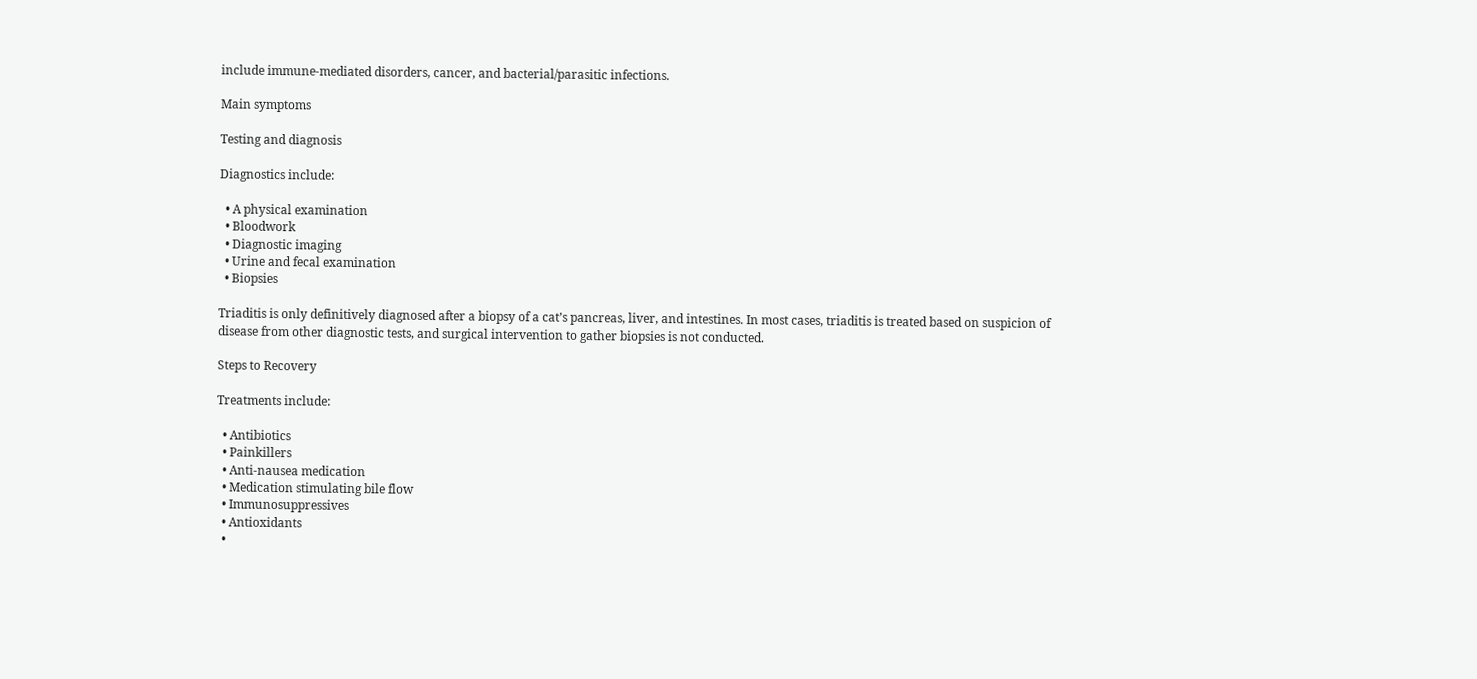include immune-mediated disorders, cancer, and bacterial/parasitic infections.

Main symptoms

Testing and diagnosis

Diagnostics include:

  • A physical examination
  • Bloodwork
  • Diagnostic imaging
  • Urine and fecal examination
  • Biopsies

Triaditis is only definitively diagnosed after a biopsy of a cat’s pancreas, liver, and intestines. In most cases, triaditis is treated based on suspicion of disease from other diagnostic tests, and surgical intervention to gather biopsies is not conducted.

Steps to Recovery

Treatments include:

  • Antibiotics
  • Painkillers
  • Anti-nausea medication
  • Medication stimulating bile flow
  • Immunosuppressives
  • Antioxidants
  •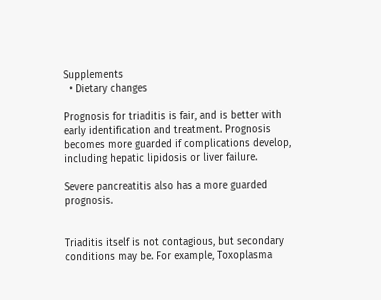Supplements
  • Dietary changes

Prognosis for triaditis is fair, and is better with early identification and treatment. Prognosis becomes more guarded if complications develop, including hepatic lipidosis or liver failure.

Severe pancreatitis also has a more guarded prognosis.


Triaditis itself is not contagious, but secondary conditions may be. For example, Toxoplasma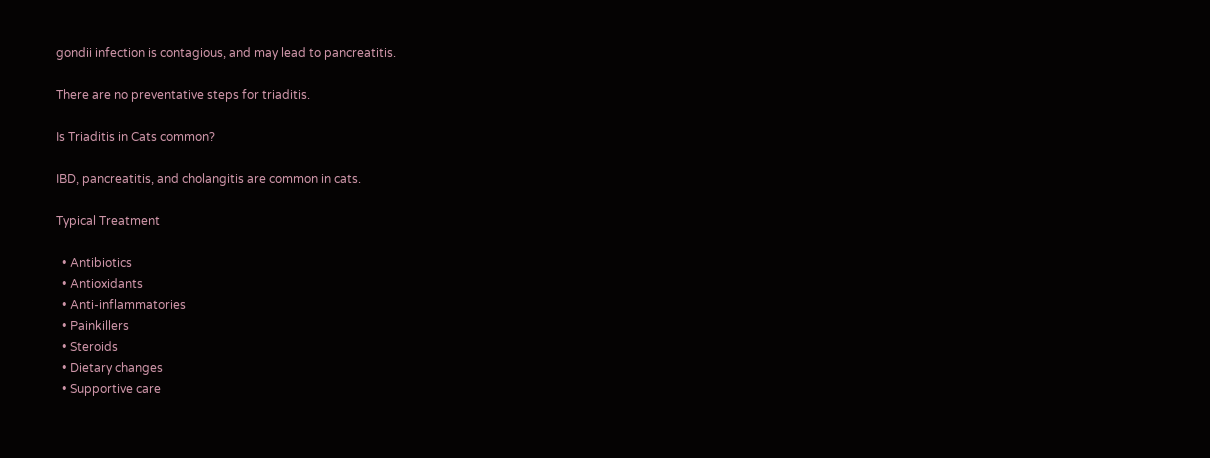gondii infection is contagious, and may lead to pancreatitis.

There are no preventative steps for triaditis.

Is Triaditis in Cats common?

IBD, pancreatitis, and cholangitis are common in cats.

Typical Treatment

  • Antibiotics
  • Antioxidants
  • Anti-inflammatories
  • Painkillers
  • Steroids
  • Dietary changes
  • Supportive care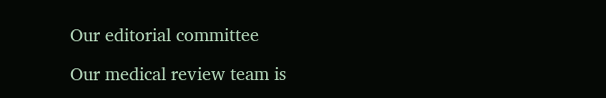Our editorial committee

Our medical review team is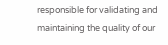responsible for validating and maintaining the quality of our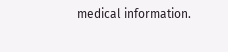medical information.